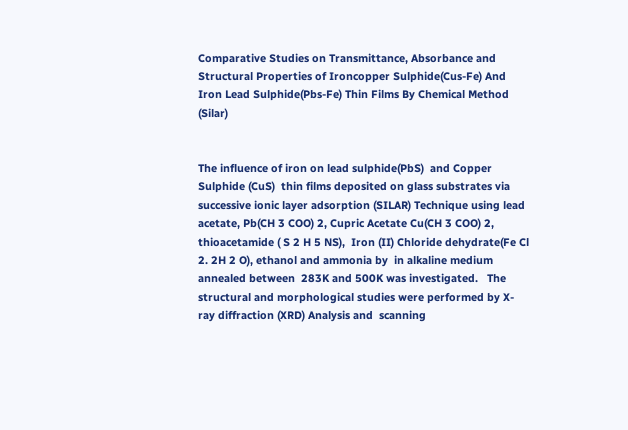Comparative Studies on Transmittance, Absorbance and Structural Properties of Ironcopper Sulphide(Cus-Fe) And Iron Lead Sulphide(Pbs-Fe) Thin Films By Chemical Method (Silar)


The influence of iron on lead sulphide(PbS)  and Copper Sulphide (CuS)  thin films deposited on glass substrates via successive ionic layer adsorption (SILAR) Technique using lead acetate, Pb(CH 3 COO) 2, Cupric Acetate Cu(CH 3 COO) 2,   thioacetamide ( S 2 H 5 NS),  Iron (II) Chloride dehydrate(Fe Cl 2. 2H 2 O), ethanol and ammonia by  in alkaline medium annealed between  283K and 500K was investigated.   The structural and morphological studies were performed by X-ray diffraction (XRD) Analysis and  scanning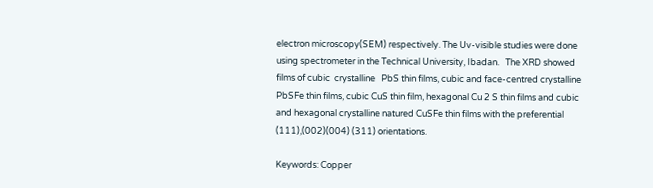electron microscopy(SEM) respectively. The Uv-visible studies were done using spectrometer in the Technical University, Ibadan.   The XRD showed  films of cubic  crystalline   PbS thin films, cubic and face-centred crystalline  PbSFe thin films, cubic CuS thin film, hexagonal Cu 2 S thin films and cubic and hexagonal crystalline natured CuSFe thin films with the preferential (111),(002)(004) (311) orientations.

Keywords: Copper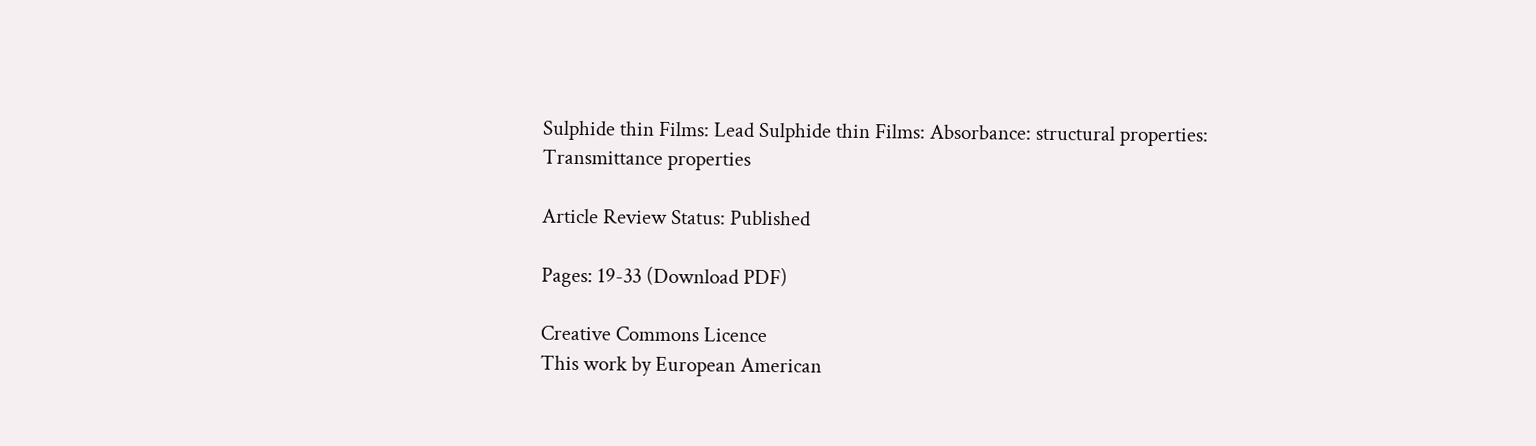Sulphide thin Films: Lead Sulphide thin Films: Absorbance: structural properties: Transmittance properties

Article Review Status: Published

Pages: 19-33 (Download PDF)

Creative Commons Licence
This work by European American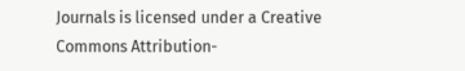Journals is licensed under a Creative Commons Attribution-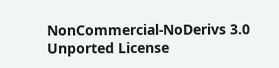NonCommercial-NoDerivs 3.0 Unported License